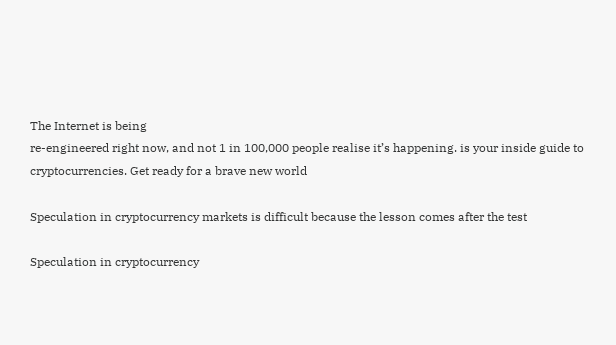The Internet is being
re-engineered right now, and not 1 in 100,000 people realise it’s happening. is your inside guide to cryptocurrencies. Get ready for a brave new world

Speculation in cryptocurrency markets is difficult because the lesson comes after the test

Speculation in cryptocurrency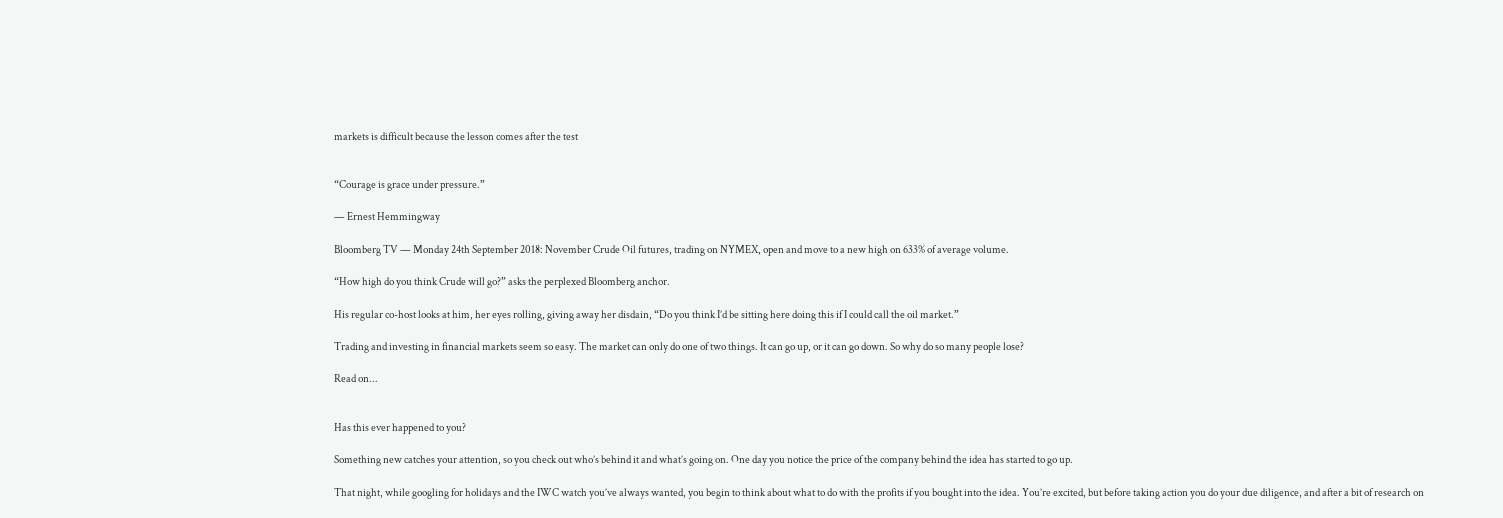markets is difficult because the lesson comes after the test


“Courage is grace under pressure.”

— Ernest Hemmingway

Bloomberg TV — Monday 24th September 2018: November Crude Oil futures, trading on NYMEX, open and move to a new high on 633% of average volume.

“How high do you think Crude will go?” asks the perplexed Bloomberg anchor.

His regular co-host looks at him, her eyes rolling, giving away her disdain, “Do you think I’d be sitting here doing this if I could call the oil market.”

Trading and investing in financial markets seem so easy. The market can only do one of two things. It can go up, or it can go down. So why do so many people lose?

Read on...


Has this ever happened to you?

Something new catches your attention, so you check out who’s behind it and what’s going on. One day you notice the price of the company behind the idea has started to go up.

That night, while googling for holidays and the IWC watch you’ve always wanted, you begin to think about what to do with the profits if you bought into the idea. You’re excited, but before taking action you do your due diligence, and after a bit of research on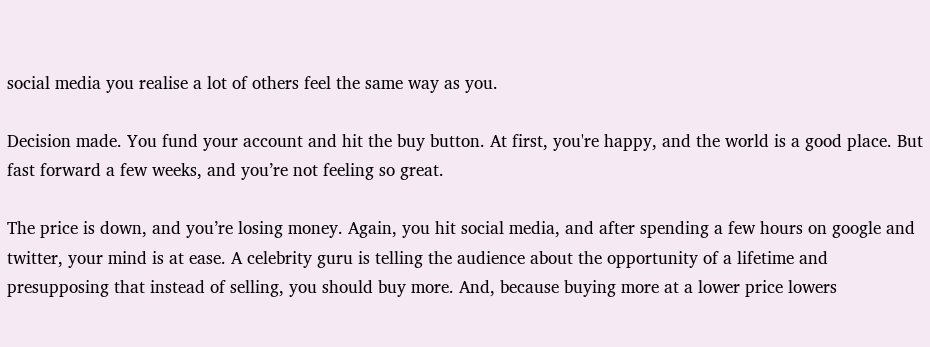social media you realise a lot of others feel the same way as you.

Decision made. You fund your account and hit the buy button. At first, you're happy, and the world is a good place. But fast forward a few weeks, and you’re not feeling so great.

The price is down, and you’re losing money. Again, you hit social media, and after spending a few hours on google and twitter, your mind is at ease. A celebrity guru is telling the audience about the opportunity of a lifetime and presupposing that instead of selling, you should buy more. And, because buying more at a lower price lowers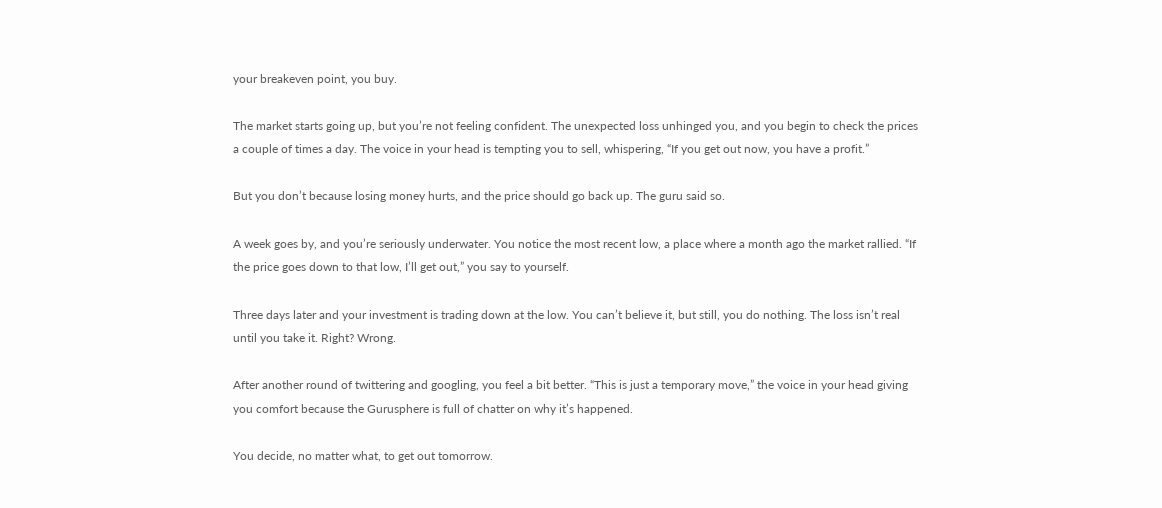your breakeven point, you buy.

The market starts going up, but you’re not feeling confident. The unexpected loss unhinged you, and you begin to check the prices a couple of times a day. The voice in your head is tempting you to sell, whispering, “If you get out now, you have a profit.”

But you don’t because losing money hurts, and the price should go back up. The guru said so.

A week goes by, and you’re seriously underwater. You notice the most recent low, a place where a month ago the market rallied. “If the price goes down to that low, I’ll get out,” you say to yourself.

Three days later and your investment is trading down at the low. You can’t believe it, but still, you do nothing. The loss isn’t real until you take it. Right? Wrong.

After another round of twittering and googling, you feel a bit better. “This is just a temporary move,” the voice in your head giving you comfort because the Gurusphere is full of chatter on why it’s happened.

You decide, no matter what, to get out tomorrow.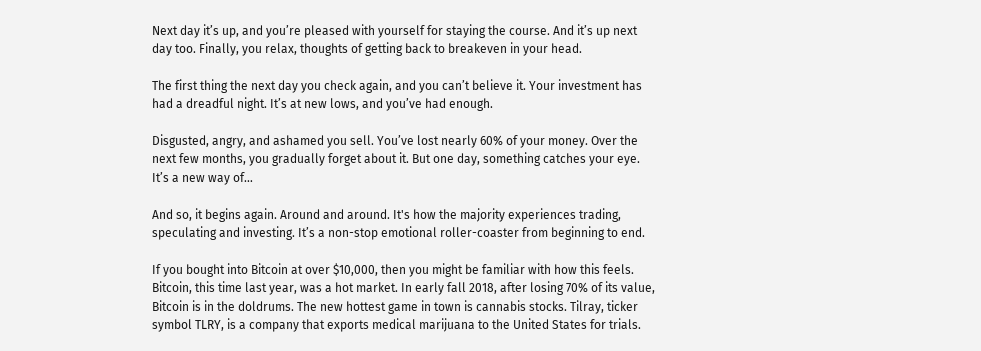Next day it’s up, and you’re pleased with yourself for staying the course. And it’s up next day too. Finally, you relax, thoughts of getting back to breakeven in your head.

The first thing the next day you check again, and you can’t believe it. Your investment has had a dreadful night. It’s at new lows, and you’ve had enough.

Disgusted, angry, and ashamed you sell. You’ve lost nearly 60% of your money. Over the next few months, you gradually forget about it. But one day, something catches your eye. It’s a new way of…

And so, it begins again. Around and around. It's how the majority experiences trading, speculating and investing. It’s a non-stop emotional roller-coaster from beginning to end.

If you bought into Bitcoin at over $10,000, then you might be familiar with how this feels. Bitcoin, this time last year, was a hot market. In early fall 2018, after losing 70% of its value, Bitcoin is in the doldrums. The new hottest game in town is cannabis stocks. Tilray, ticker symbol TLRY, is a company that exports medical marijuana to the United States for trials.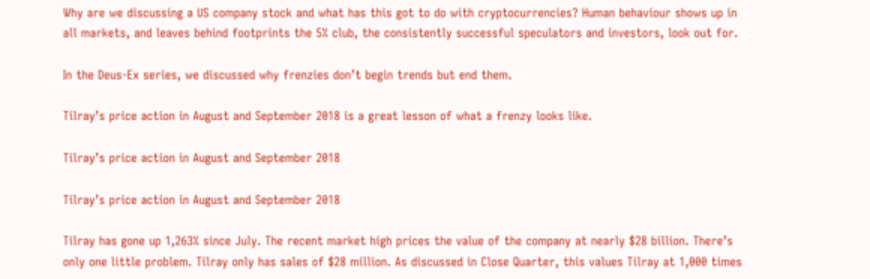Why are we discussing a US company stock and what has this got to do with cryptocurrencies? Human behaviour shows up in all markets, and leaves behind footprints the 5% club, the consistently successful speculators and investors, look out for.

In the Deus-Ex series, we discussed why frenzies don’t begin trends but end them.

Tilray’s price action in August and September 2018 is a great lesson of what a frenzy looks like.

Tilray’s price action in August and September 2018

Tilray’s price action in August and September 2018

Tilray has gone up 1,263% since July. The recent market high prices the value of the company at nearly $28 billion. There’s only one little problem. Tilray only has sales of $28 million. As discussed in Close Quarter, this values Tilray at 1,000 times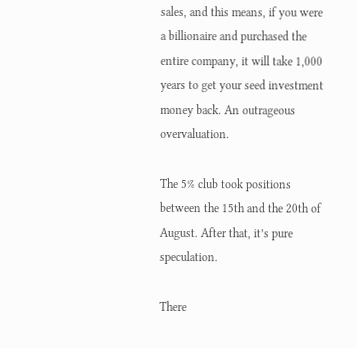sales, and this means, if you were a billionaire and purchased the entire company, it will take 1,000 years to get your seed investment money back. An outrageous overvaluation.

The 5% club took positions between the 15th and the 20th of August. After that, it’s pure speculation.

There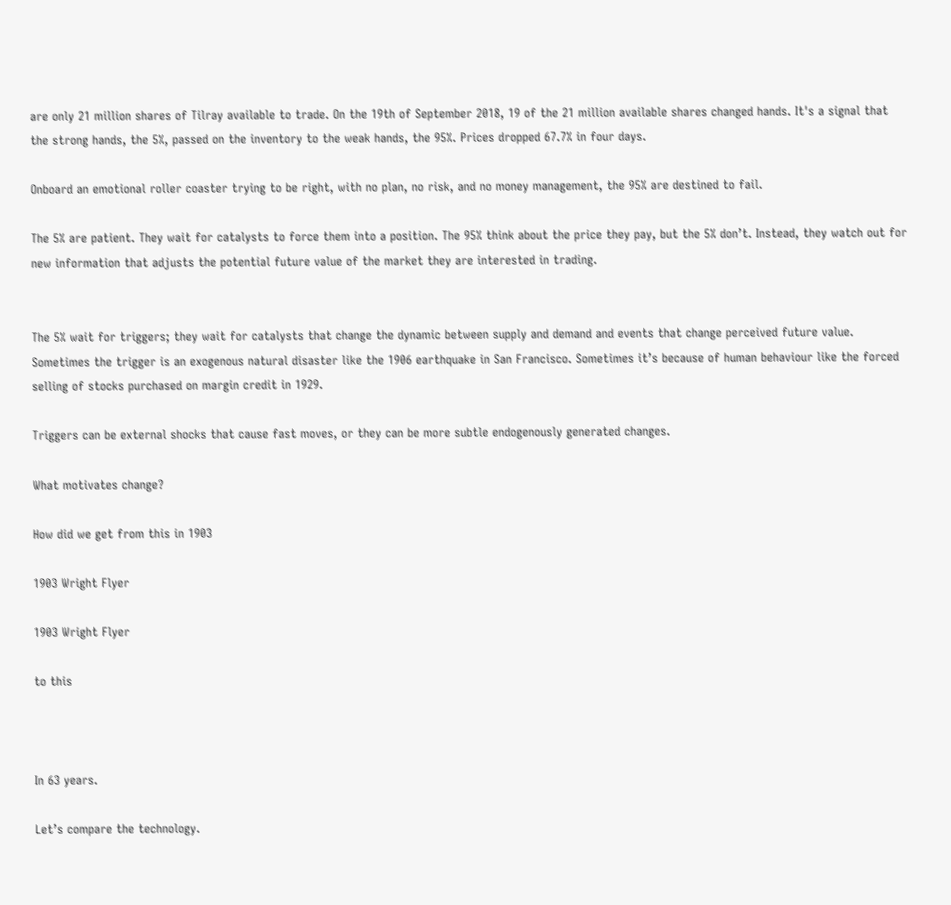are only 21 million shares of Tilray available to trade. On the 19th of September 2018, 19 of the 21 million available shares changed hands. It's a signal that the strong hands, the 5%, passed on the inventory to the weak hands, the 95%. Prices dropped 67.7% in four days.

Onboard an emotional roller coaster trying to be right, with no plan, no risk, and no money management, the 95% are destined to fail.

The 5% are patient. They wait for catalysts to force them into a position. The 95% think about the price they pay, but the 5% don’t. Instead, they watch out for new information that adjusts the potential future value of the market they are interested in trading.


The 5% wait for triggers; they wait for catalysts that change the dynamic between supply and demand and events that change perceived future value. Sometimes the trigger is an exogenous natural disaster like the 1906 earthquake in San Francisco. Sometimes it’s because of human behaviour like the forced selling of stocks purchased on margin credit in 1929.

Triggers can be external shocks that cause fast moves, or they can be more subtle endogenously generated changes.

What motivates change?

How did we get from this in 1903

1903 Wright Flyer

1903 Wright Flyer

to this



In 63 years.

Let’s compare the technology.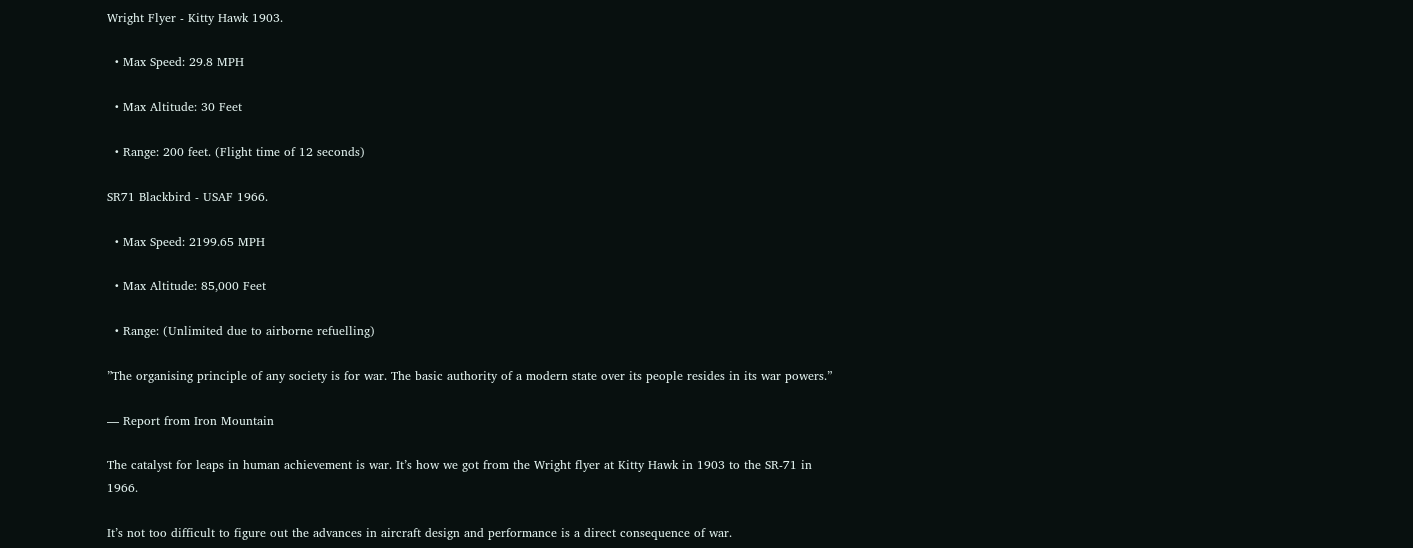Wright Flyer - Kitty Hawk 1903.

  • Max Speed: 29.8 MPH

  • Max Altitude: 30 Feet

  • Range: 200 feet. (Flight time of 12 seconds)

SR71 Blackbird - USAF 1966.

  • Max Speed: 2199.65 MPH

  • Max Altitude: 85,000 Feet

  • Range: (Unlimited due to airborne refuelling)

”The organising principle of any society is for war. The basic authority of a modern state over its people resides in its war powers.”

— Report from Iron Mountain

The catalyst for leaps in human achievement is war. It’s how we got from the Wright flyer at Kitty Hawk in 1903 to the SR-71 in 1966.

It’s not too difficult to figure out the advances in aircraft design and performance is a direct consequence of war.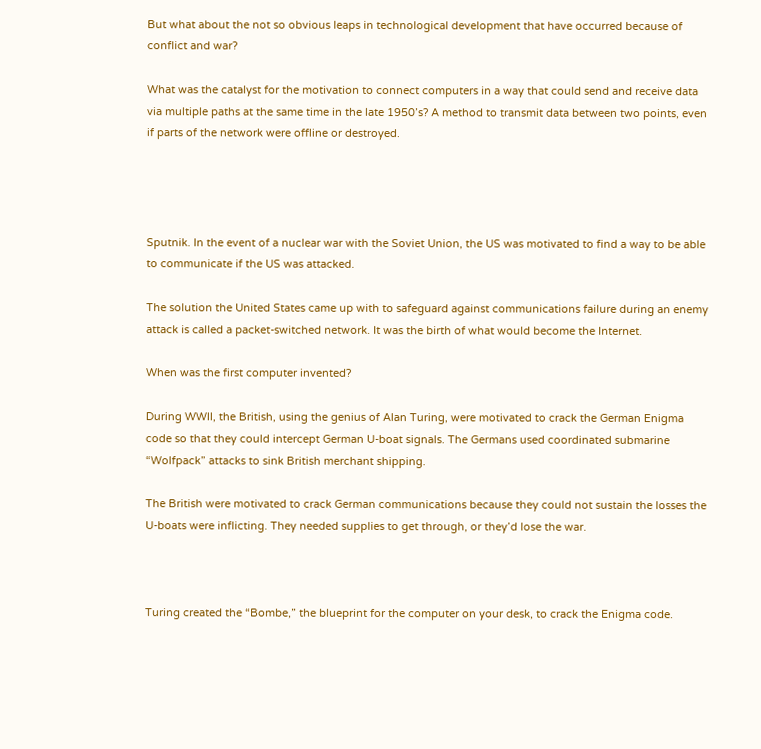But what about the not so obvious leaps in technological development that have occurred because of conflict and war?

What was the catalyst for the motivation to connect computers in a way that could send and receive data via multiple paths at the same time in the late 1950’s? A method to transmit data between two points, even if parts of the network were offline or destroyed.




Sputnik. In the event of a nuclear war with the Soviet Union, the US was motivated to find a way to be able to communicate if the US was attacked.

The solution the United States came up with to safeguard against communications failure during an enemy attack is called a packet-switched network. It was the birth of what would become the Internet.

When was the first computer invented?

During WWII, the British, using the genius of Alan Turing, were motivated to crack the German Enigma code so that they could intercept German U-boat signals. The Germans used coordinated submarine “Wolfpack” attacks to sink British merchant shipping.

The British were motivated to crack German communications because they could not sustain the losses the U-boats were inflicting. They needed supplies to get through, or they’d lose the war.



Turing created the “Bombe,” the blueprint for the computer on your desk, to crack the Enigma code.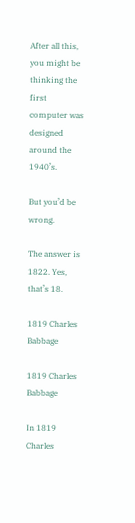After all this, you might be thinking the first computer was designed around the 1940’s.

But you’d be wrong.

The answer is 1822. Yes, that’s 18.

1819 Charles Babbage

1819 Charles Babbage

In 1819 Charles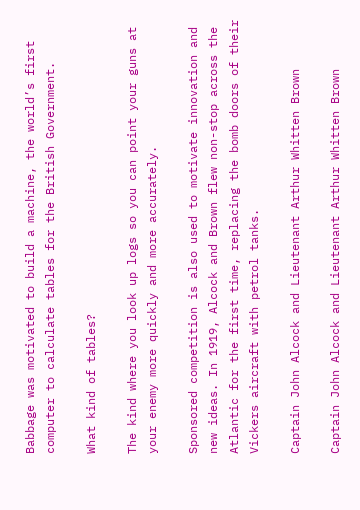Babbage was motivated to build a machine, the world’s first computer to calculate tables for the British Government.

What kind of tables?

The kind where you look up logs so you can point your guns at your enemy more quickly and more accurately.

Sponsored competition is also used to motivate innovation and new ideas. In 1919, Alcock and Brown flew non-stop across the Atlantic for the first time, replacing the bomb doors of their Vickers aircraft with petrol tanks.

Captain John Alcock and Lieutenant Arthur Whitten Brown

Captain John Alcock and Lieutenant Arthur Whitten Brown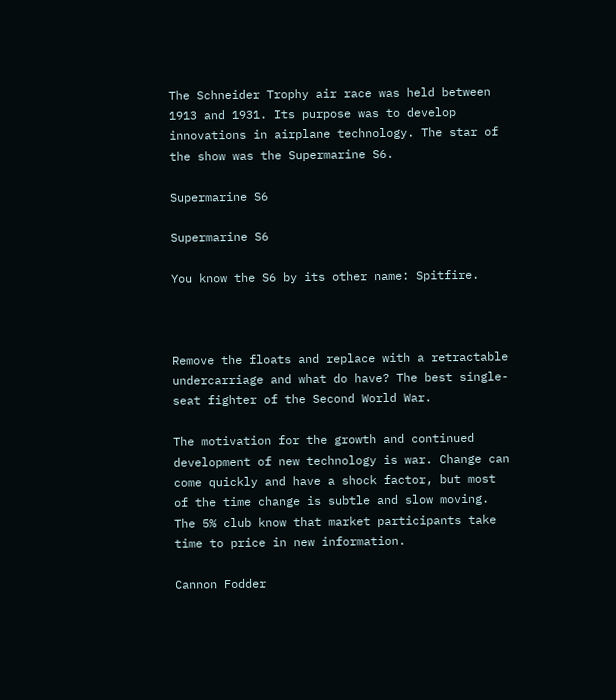The Schneider Trophy air race was held between 1913 and 1931. Its purpose was to develop innovations in airplane technology. The star of the show was the Supermarine S6.

Supermarine S6

Supermarine S6

You know the S6 by its other name: Spitfire.



Remove the floats and replace with a retractable undercarriage and what do have? The best single-seat fighter of the Second World War.

The motivation for the growth and continued development of new technology is war. Change can come quickly and have a shock factor, but most of the time change is subtle and slow moving. The 5% club know that market participants take time to price in new information.

Cannon Fodder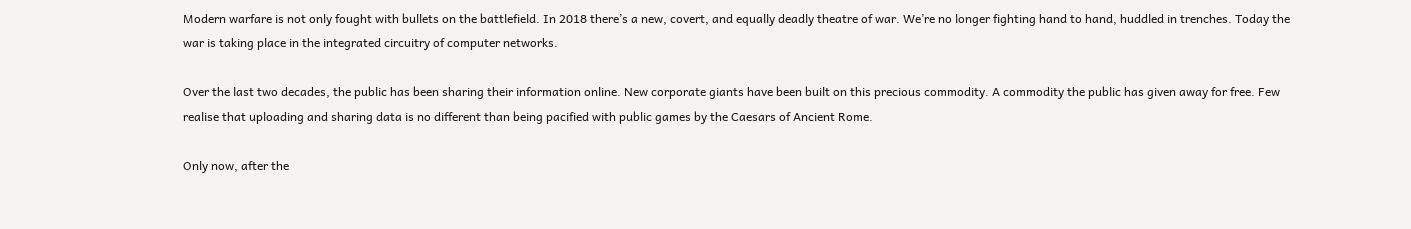Modern warfare is not only fought with bullets on the battlefield. In 2018 there’s a new, covert, and equally deadly theatre of war. We’re no longer fighting hand to hand, huddled in trenches. Today the war is taking place in the integrated circuitry of computer networks.

Over the last two decades, the public has been sharing their information online. New corporate giants have been built on this precious commodity. A commodity the public has given away for free. Few realise that uploading and sharing data is no different than being pacified with public games by the Caesars of Ancient Rome.

Only now, after the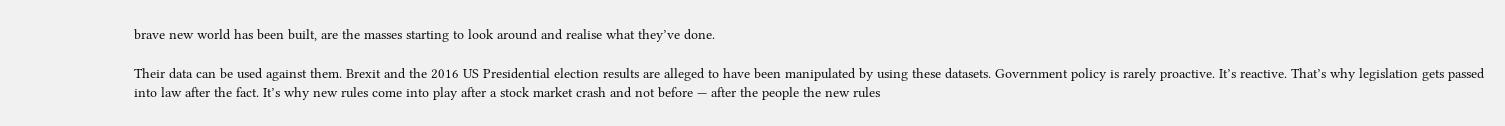brave new world has been built, are the masses starting to look around and realise what they’ve done.

Their data can be used against them. Brexit and the 2016 US Presidential election results are alleged to have been manipulated by using these datasets. Government policy is rarely proactive. It’s reactive. That’s why legislation gets passed into law after the fact. It’s why new rules come into play after a stock market crash and not before — after the people the new rules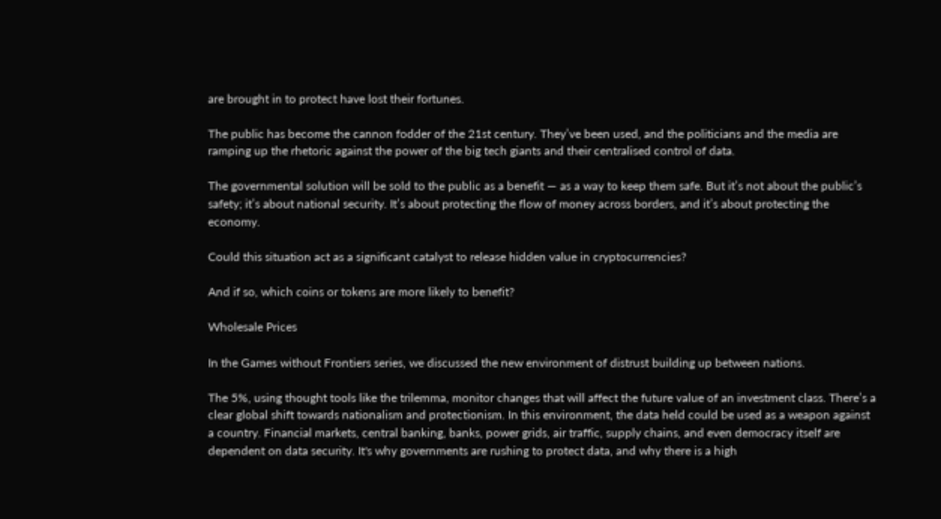are brought in to protect have lost their fortunes.

The public has become the cannon fodder of the 21st century. They’ve been used, and the politicians and the media are ramping up the rhetoric against the power of the big tech giants and their centralised control of data.

The governmental solution will be sold to the public as a benefit — as a way to keep them safe. But it’s not about the public’s safety; it’s about national security. It’s about protecting the flow of money across borders, and it’s about protecting the economy.

Could this situation act as a significant catalyst to release hidden value in cryptocurrencies?

And if so, which coins or tokens are more likely to benefit?

Wholesale Prices

In the Games without Frontiers series, we discussed the new environment of distrust building up between nations.

The 5%, using thought tools like the trilemma, monitor changes that will affect the future value of an investment class. There’s a clear global shift towards nationalism and protectionism. In this environment, the data held could be used as a weapon against a country. Financial markets, central banking, banks, power grids, air traffic, supply chains, and even democracy itself are dependent on data security. It's why governments are rushing to protect data, and why there is a high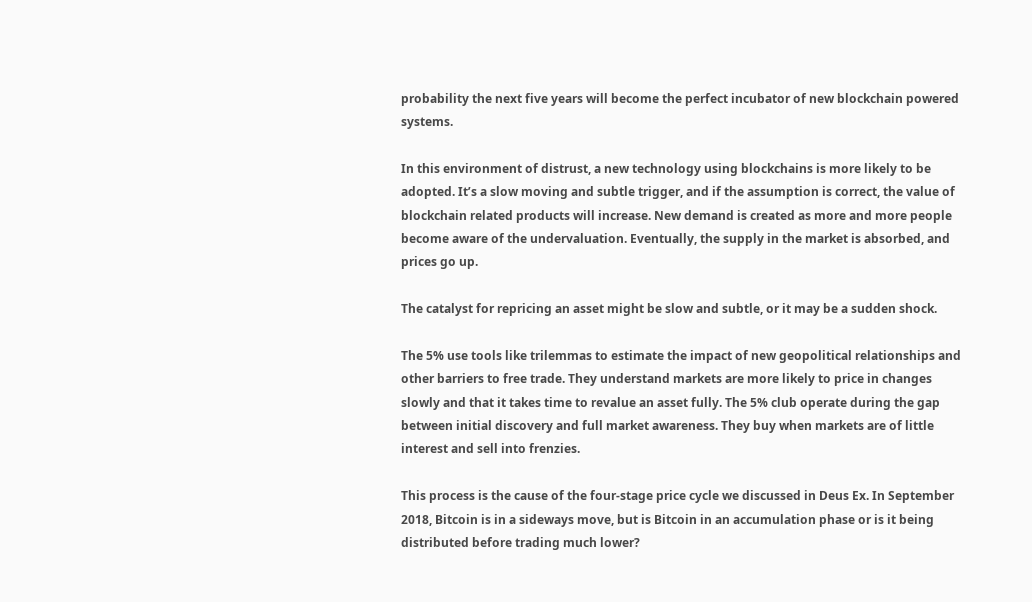probability the next five years will become the perfect incubator of new blockchain powered systems.

In this environment of distrust, a new technology using blockchains is more likely to be adopted. It’s a slow moving and subtle trigger, and if the assumption is correct, the value of blockchain related products will increase. New demand is created as more and more people become aware of the undervaluation. Eventually, the supply in the market is absorbed, and prices go up.

The catalyst for repricing an asset might be slow and subtle, or it may be a sudden shock.

The 5% use tools like trilemmas to estimate the impact of new geopolitical relationships and other barriers to free trade. They understand markets are more likely to price in changes slowly and that it takes time to revalue an asset fully. The 5% club operate during the gap between initial discovery and full market awareness. They buy when markets are of little interest and sell into frenzies.

This process is the cause of the four-stage price cycle we discussed in Deus Ex. In September 2018, Bitcoin is in a sideways move, but is Bitcoin in an accumulation phase or is it being distributed before trading much lower?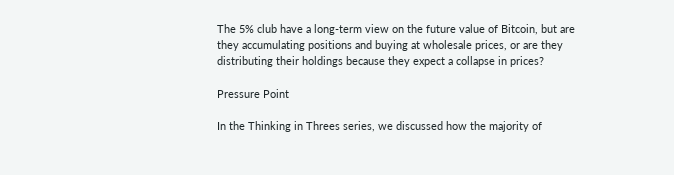The 5% club have a long-term view on the future value of Bitcoin, but are they accumulating positions and buying at wholesale prices, or are they distributing their holdings because they expect a collapse in prices?

Pressure Point

In the Thinking in Threes series, we discussed how the majority of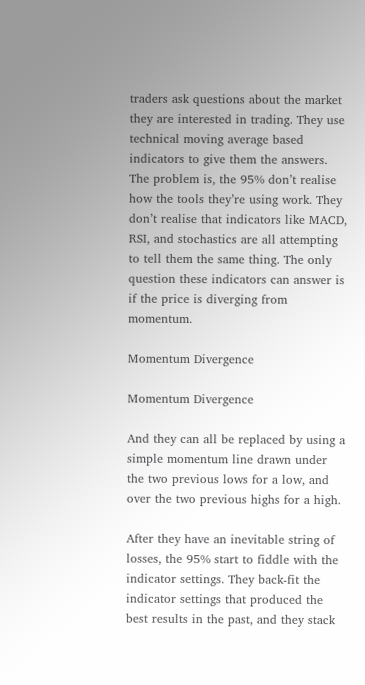traders ask questions about the market they are interested in trading. They use technical moving average based indicators to give them the answers. The problem is, the 95% don’t realise how the tools they’re using work. They don’t realise that indicators like MACD, RSI, and stochastics are all attempting to tell them the same thing. The only question these indicators can answer is if the price is diverging from momentum.

Momentum Divergence

Momentum Divergence

And they can all be replaced by using a simple momentum line drawn under the two previous lows for a low, and over the two previous highs for a high.

After they have an inevitable string of losses, the 95% start to fiddle with the indicator settings. They back-fit the indicator settings that produced the best results in the past, and they stack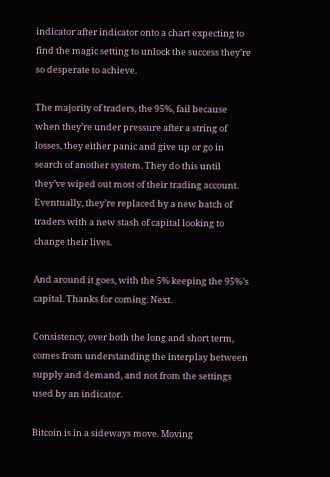indicator after indicator onto a chart expecting to find the magic setting to unlock the success they’re so desperate to achieve.

The majority of traders, the 95%, fail because when they’re under pressure after a string of losses, they either panic and give up or go in search of another system. They do this until they’ve wiped out most of their trading account. Eventually, they’re replaced by a new batch of traders with a new stash of capital looking to change their lives.

And around it goes, with the 5% keeping the 95%’s capital. Thanks for coming. Next.

Consistency, over both the long and short term, comes from understanding the interplay between supply and demand, and not from the settings used by an indicator.

Bitcoin is in a sideways move. Moving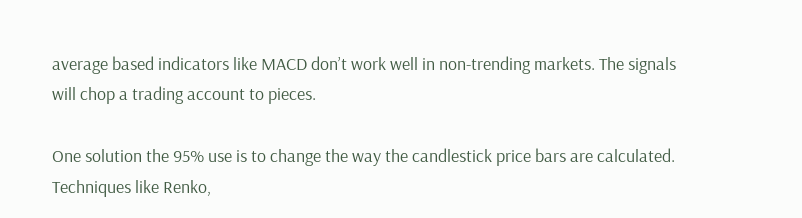average based indicators like MACD don’t work well in non-trending markets. The signals will chop a trading account to pieces.

One solution the 95% use is to change the way the candlestick price bars are calculated. Techniques like Renko,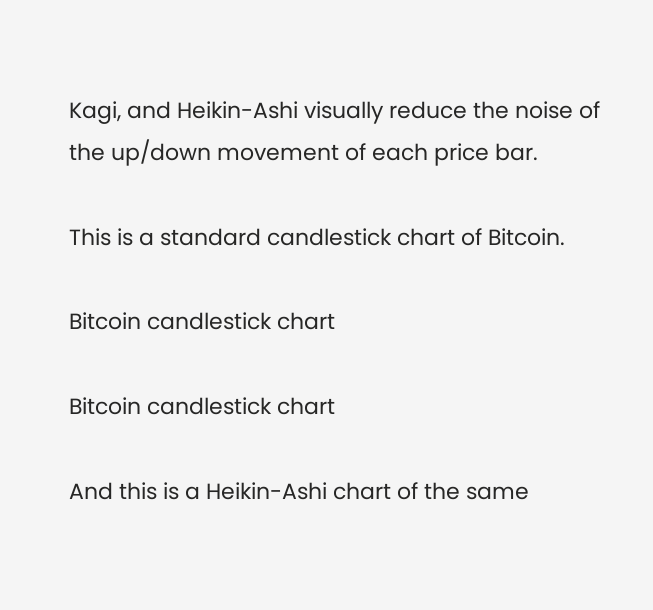Kagi, and Heikin-Ashi visually reduce the noise of the up/down movement of each price bar.

This is a standard candlestick chart of Bitcoin.

Bitcoin candlestick chart

Bitcoin candlestick chart

And this is a Heikin-Ashi chart of the same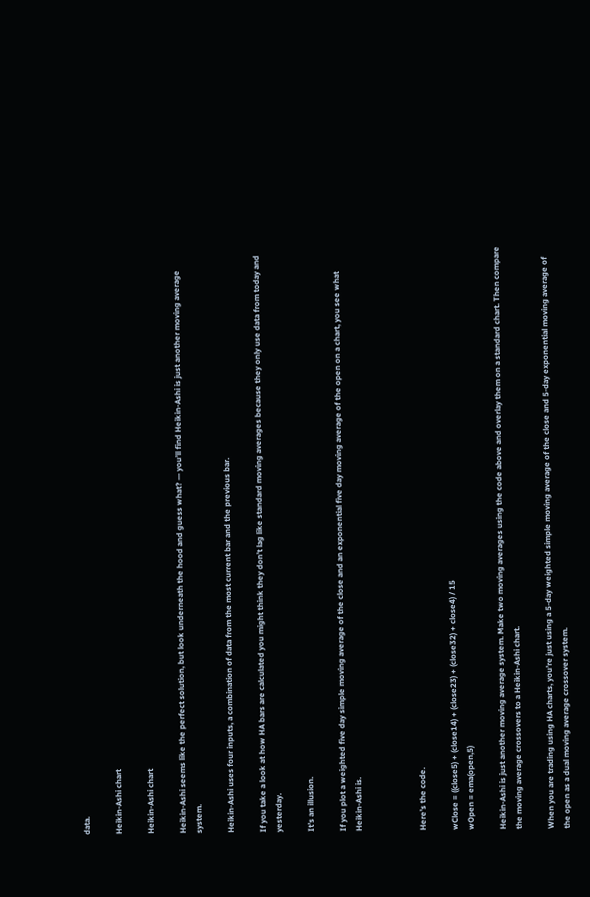data.

Heikin-Ashi chart

Heikin-Ashi chart

Heikin-Ashi seems like the perfect solution, but look underneath the hood and guess what? — you’ll find Heikin-Ashi is just another moving average system.

Heikin-Ashi uses four inputs, a combination of data from the most current bar and the previous bar.

If you take a look at how HA bars are calculated you might think they don’t lag like standard moving averages because they only use data from today and yesterday.

It’s an illusion.

If you plot a weighted five day simple moving average of the close and an exponential five day moving average of the open on a chart, you see what Heikin-Ashi is.



Here’s the code.

wClose = ((close5) + (close14) + (close23) + (close32) + close4) / 15
wOpen = ema(open,5)

Heikin-Ashi is just another moving average system. Make two moving averages using the code above and overlay them on a standard chart. Then compare the moving average crossovers to a Heikin-Ashi chart.

When you are trading using HA charts, you’re just using a 5-day weighted simple moving average of the close and 5-day exponential moving average of the open as a dual moving average crossover system.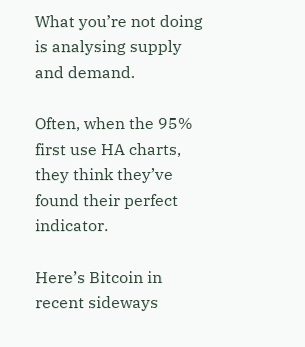What you’re not doing is analysing supply and demand.

Often, when the 95% first use HA charts, they think they’ve found their perfect indicator.

Here’s Bitcoin in recent sideways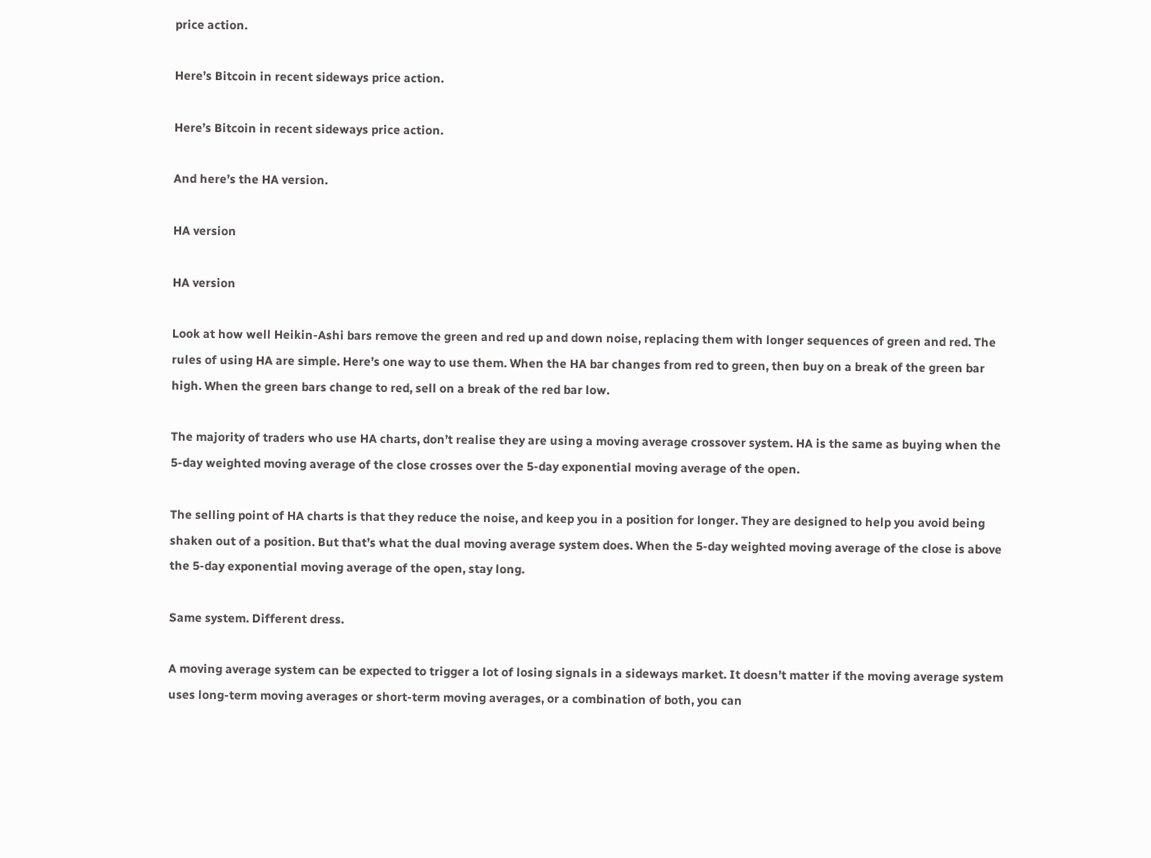price action.

Here’s Bitcoin in recent sideways price action.

Here’s Bitcoin in recent sideways price action.

And here’s the HA version.

HA version

HA version

Look at how well Heikin-Ashi bars remove the green and red up and down noise, replacing them with longer sequences of green and red. The rules of using HA are simple. Here’s one way to use them. When the HA bar changes from red to green, then buy on a break of the green bar high. When the green bars change to red, sell on a break of the red bar low.

The majority of traders who use HA charts, don’t realise they are using a moving average crossover system. HA is the same as buying when the 5-day weighted moving average of the close crosses over the 5-day exponential moving average of the open.

The selling point of HA charts is that they reduce the noise, and keep you in a position for longer. They are designed to help you avoid being shaken out of a position. But that’s what the dual moving average system does. When the 5-day weighted moving average of the close is above the 5-day exponential moving average of the open, stay long.

Same system. Different dress.

A moving average system can be expected to trigger a lot of losing signals in a sideways market. It doesn’t matter if the moving average system uses long-term moving averages or short-term moving averages, or a combination of both, you can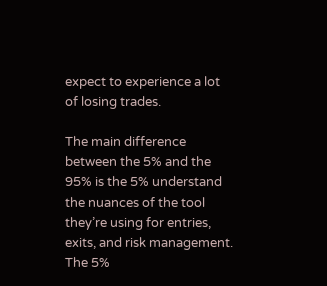expect to experience a lot of losing trades.

The main difference between the 5% and the 95% is the 5% understand the nuances of the tool they’re using for entries, exits, and risk management. The 5%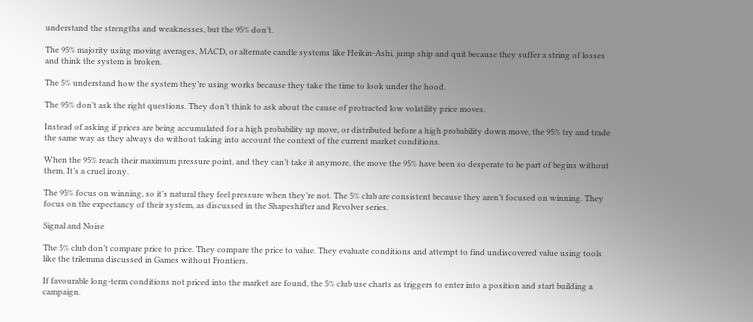understand the strengths and weaknesses, but the 95% don’t.

The 95% majority using moving averages, MACD, or alternate candle systems like Heikin-Ashi, jump ship and quit because they suffer a string of losses and think the system is broken.

The 5% understand how the system they’re using works because they take the time to look under the hood.

The 95% don’t ask the right questions. They don’t think to ask about the cause of protracted low volatility price moves.

Instead of asking if prices are being accumulated for a high probability up move, or distributed before a high probability down move, the 95% try and trade the same way as they always do without taking into account the context of the current market conditions.

When the 95% reach their maximum pressure point, and they can’t take it anymore, the move the 95% have been so desperate to be part of begins without them. It’s a cruel irony.

The 95% focus on winning, so it’s natural they feel pressure when they’re not. The 5% club are consistent because they aren’t focused on winning. They focus on the expectancy of their system, as discussed in the Shapeshifter and Revolver series.

Signal and Noise

The 5% club don’t compare price to price. They compare the price to value. They evaluate conditions and attempt to find undiscovered value using tools like the trilemma discussed in Games without Frontiers.

If favourable long-term conditions not priced into the market are found, the 5% club use charts as triggers to enter into a position and start building a campaign.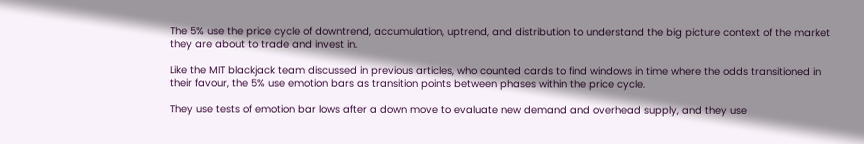The 5% use the price cycle of downtrend, accumulation, uptrend, and distribution to understand the big picture context of the market they are about to trade and invest in.

Like the MIT blackjack team discussed in previous articles, who counted cards to find windows in time where the odds transitioned in their favour, the 5% use emotion bars as transition points between phases within the price cycle.

They use tests of emotion bar lows after a down move to evaluate new demand and overhead supply, and they use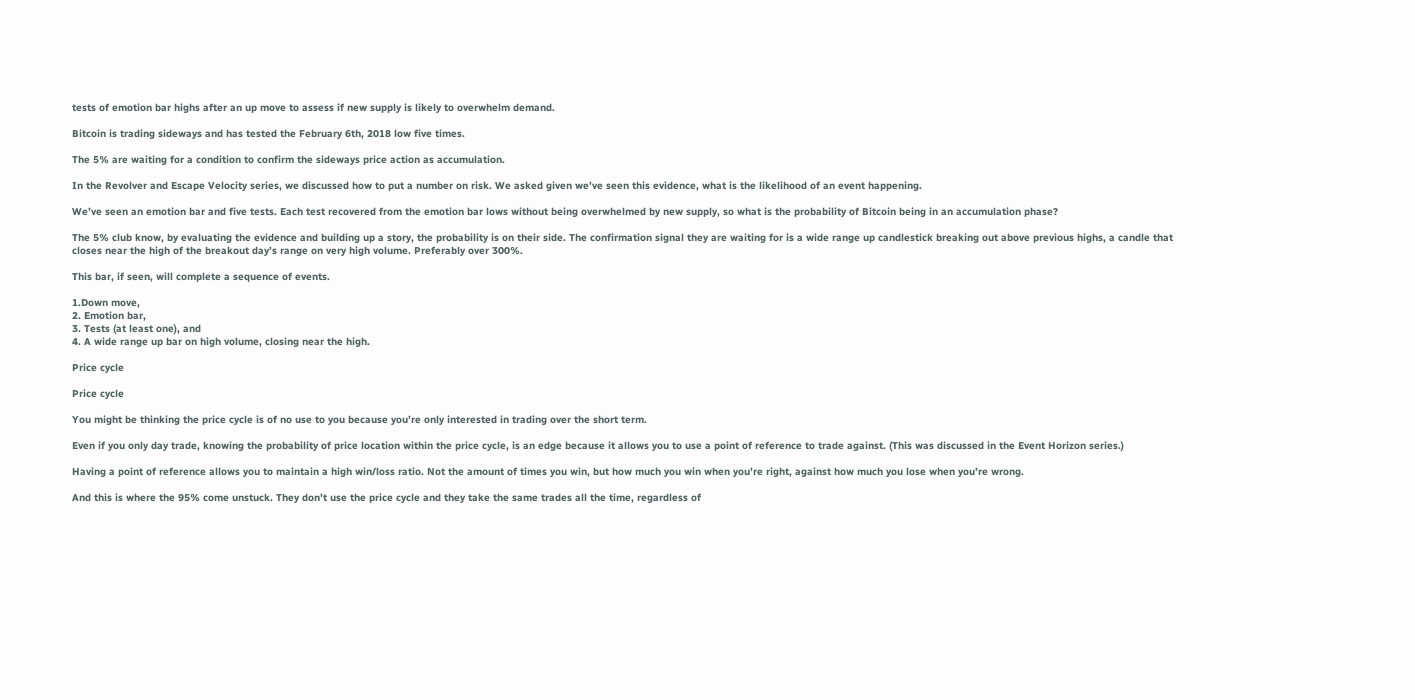tests of emotion bar highs after an up move to assess if new supply is likely to overwhelm demand.

Bitcoin is trading sideways and has tested the February 6th, 2018 low five times.

The 5% are waiting for a condition to confirm the sideways price action as accumulation.

In the Revolver and Escape Velocity series, we discussed how to put a number on risk. We asked given we’ve seen this evidence, what is the likelihood of an event happening.

We’ve seen an emotion bar and five tests. Each test recovered from the emotion bar lows without being overwhelmed by new supply, so what is the probability of Bitcoin being in an accumulation phase?

The 5% club know, by evaluating the evidence and building up a story, the probability is on their side. The confirmation signal they are waiting for is a wide range up candlestick breaking out above previous highs, a candle that closes near the high of the breakout day’s range on very high volume. Preferably over 300%.

This bar, if seen, will complete a sequence of events.

1.Down move,
2. Emotion bar,
3. Tests (at least one), and
4. A wide range up bar on high volume, closing near the high.

Price cycle

Price cycle

You might be thinking the price cycle is of no use to you because you’re only interested in trading over the short term.

Even if you only day trade, knowing the probability of price location within the price cycle, is an edge because it allows you to use a point of reference to trade against. (This was discussed in the Event Horizon series.)

Having a point of reference allows you to maintain a high win/loss ratio. Not the amount of times you win, but how much you win when you’re right, against how much you lose when you’re wrong.

And this is where the 95% come unstuck. They don’t use the price cycle and they take the same trades all the time, regardless of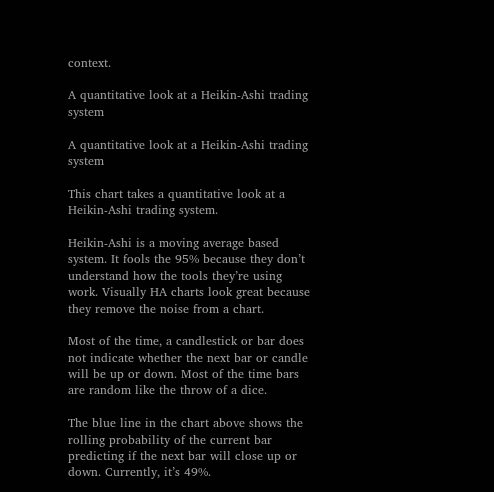context.

A quantitative look at a Heikin-Ashi trading system

A quantitative look at a Heikin-Ashi trading system

This chart takes a quantitative look at a Heikin-Ashi trading system.

Heikin-Ashi is a moving average based system. It fools the 95% because they don’t understand how the tools they’re using work. Visually HA charts look great because they remove the noise from a chart.

Most of the time, a candlestick or bar does not indicate whether the next bar or candle will be up or down. Most of the time bars are random like the throw of a dice.

The blue line in the chart above shows the rolling probability of the current bar predicting if the next bar will close up or down. Currently, it’s 49%.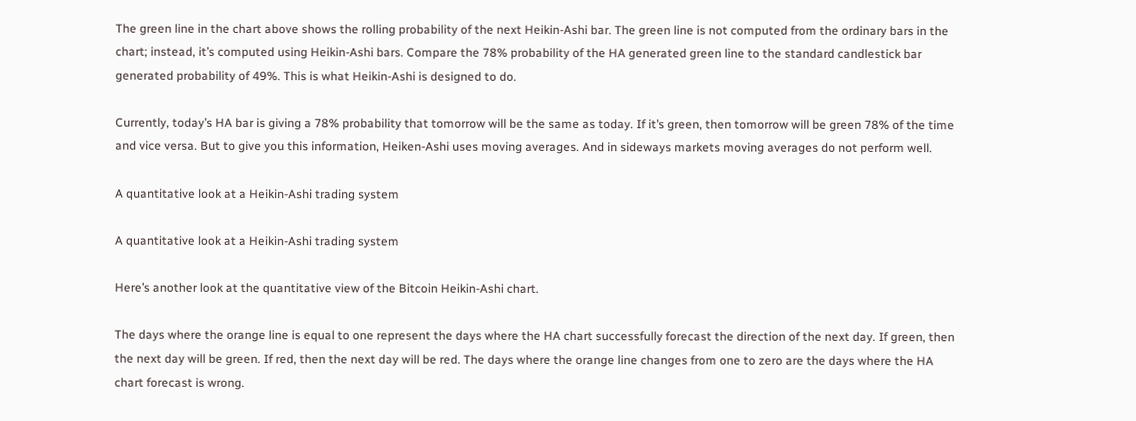The green line in the chart above shows the rolling probability of the next Heikin-Ashi bar. The green line is not computed from the ordinary bars in the chart; instead, it’s computed using Heikin-Ashi bars. Compare the 78% probability of the HA generated green line to the standard candlestick bar generated probability of 49%. This is what Heikin-Ashi is designed to do.

Currently, today’s HA bar is giving a 78% probability that tomorrow will be the same as today. If it’s green, then tomorrow will be green 78% of the time and vice versa. But to give you this information, Heiken-Ashi uses moving averages. And in sideways markets moving averages do not perform well.

A quantitative look at a Heikin-Ashi trading system

A quantitative look at a Heikin-Ashi trading system

Here’s another look at the quantitative view of the Bitcoin Heikin-Ashi chart.

The days where the orange line is equal to one represent the days where the HA chart successfully forecast the direction of the next day. If green, then the next day will be green. If red, then the next day will be red. The days where the orange line changes from one to zero are the days where the HA chart forecast is wrong.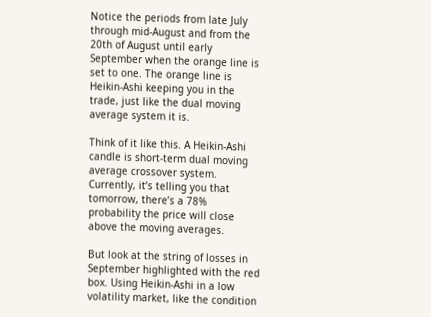Notice the periods from late July through mid-August and from the 20th of August until early September when the orange line is set to one. The orange line is Heikin-Ashi keeping you in the trade, just like the dual moving average system it is.

Think of it like this. A Heikin-Ashi candle is short-term dual moving average crossover system. Currently, it’s telling you that tomorrow, there’s a 78% probability the price will close above the moving averages.

But look at the string of losses in September highlighted with the red box. Using Heikin-Ashi in a low volatility market, like the condition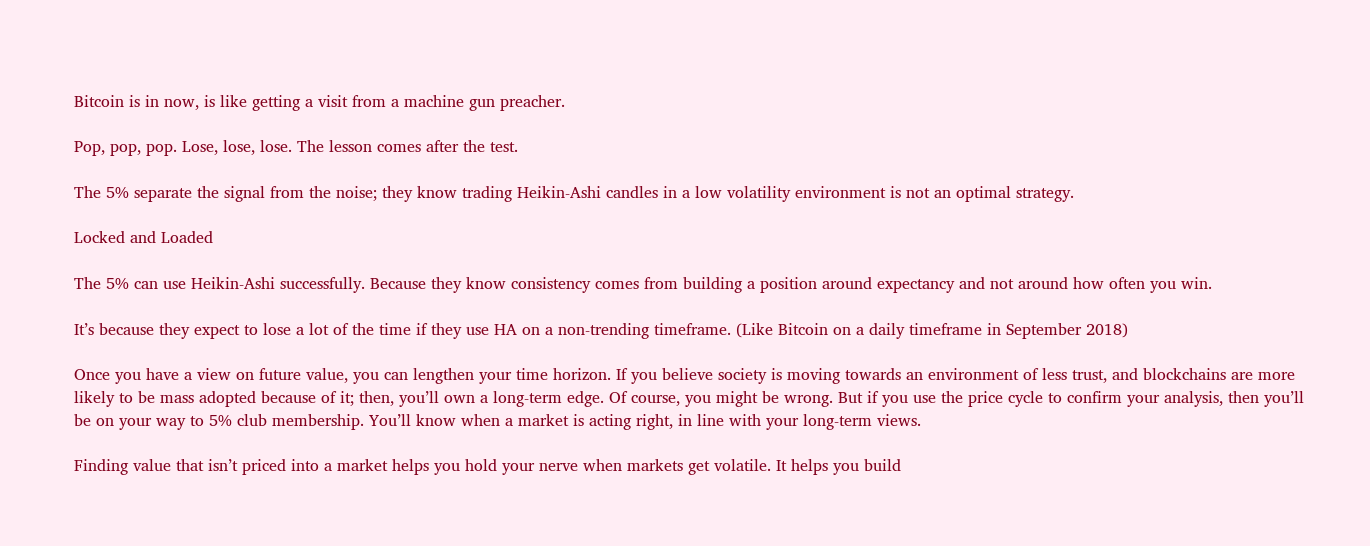Bitcoin is in now, is like getting a visit from a machine gun preacher.

Pop, pop, pop. Lose, lose, lose. The lesson comes after the test.

The 5% separate the signal from the noise; they know trading Heikin-Ashi candles in a low volatility environment is not an optimal strategy.

Locked and Loaded

The 5% can use Heikin-Ashi successfully. Because they know consistency comes from building a position around expectancy and not around how often you win.

It’s because they expect to lose a lot of the time if they use HA on a non-trending timeframe. (Like Bitcoin on a daily timeframe in September 2018)

Once you have a view on future value, you can lengthen your time horizon. If you believe society is moving towards an environment of less trust, and blockchains are more likely to be mass adopted because of it; then, you’ll own a long-term edge. Of course, you might be wrong. But if you use the price cycle to confirm your analysis, then you’ll be on your way to 5% club membership. You’ll know when a market is acting right, in line with your long-term views.

Finding value that isn’t priced into a market helps you hold your nerve when markets get volatile. It helps you build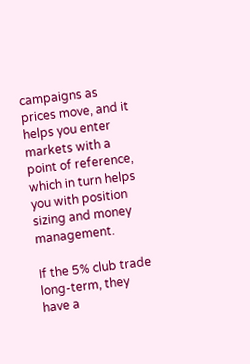campaigns as prices move, and it helps you enter markets with a point of reference, which in turn helps you with position sizing and money management.

If the 5% club trade long-term, they have a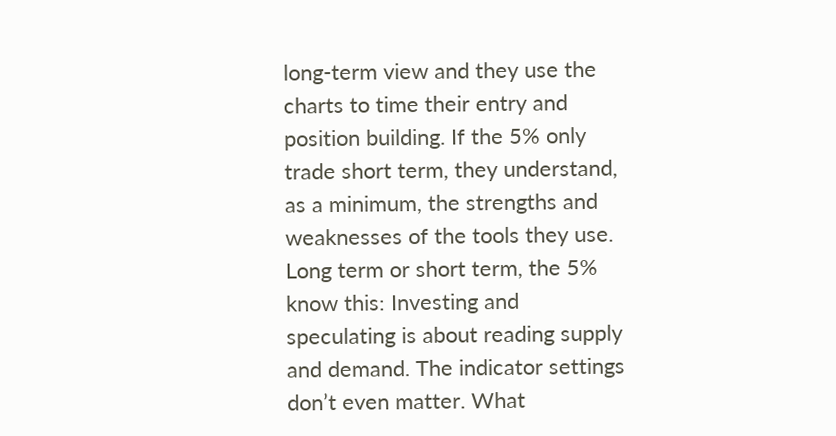long-term view and they use the charts to time their entry and position building. If the 5% only trade short term, they understand, as a minimum, the strengths and weaknesses of the tools they use. Long term or short term, the 5% know this: Investing and speculating is about reading supply and demand. The indicator settings don’t even matter. What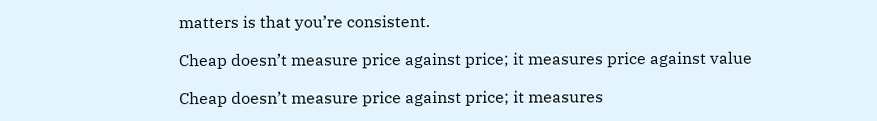matters is that you’re consistent.

Cheap doesn’t measure price against price; it measures price against value

Cheap doesn’t measure price against price; it measures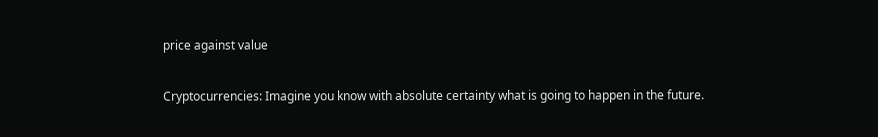price against value

Cryptocurrencies: Imagine you know with absolute certainty what is going to happen in the future.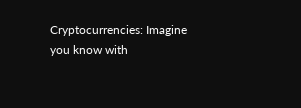Cryptocurrencies: Imagine you know with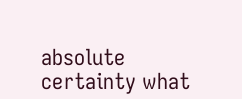absolute certainty what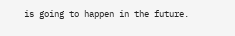is going to happen in the future.